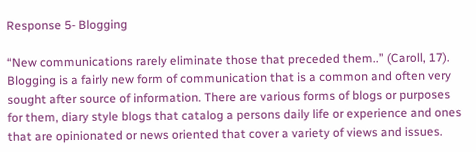Response 5- Blogging

“New communications rarely eliminate those that preceded them..” (Caroll, 17). Blogging is a fairly new form of communication that is a common and often very sought after source of information. There are various forms of blogs or purposes for them, diary style blogs that catalog a persons daily life or experience and ones that are opinionated or news oriented that cover a variety of views and issues.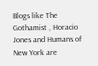Blogs like The Gothamist , Horacio Jones and Humans of New York are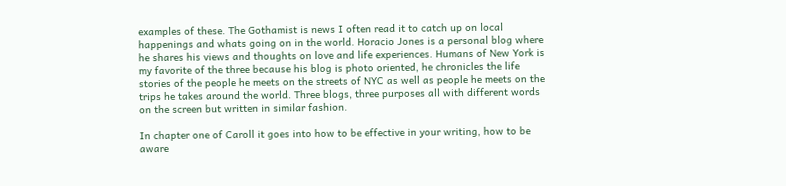examples of these. The Gothamist is news I often read it to catch up on local happenings and whats going on in the world. Horacio Jones is a personal blog where he shares his views and thoughts on love and life experiences. Humans of New York is my favorite of the three because his blog is photo oriented, he chronicles the life stories of the people he meets on the streets of NYC as well as people he meets on the trips he takes around the world. Three blogs, three purposes all with different words on the screen but written in similar fashion.

In chapter one of Caroll it goes into how to be effective in your writing, how to be aware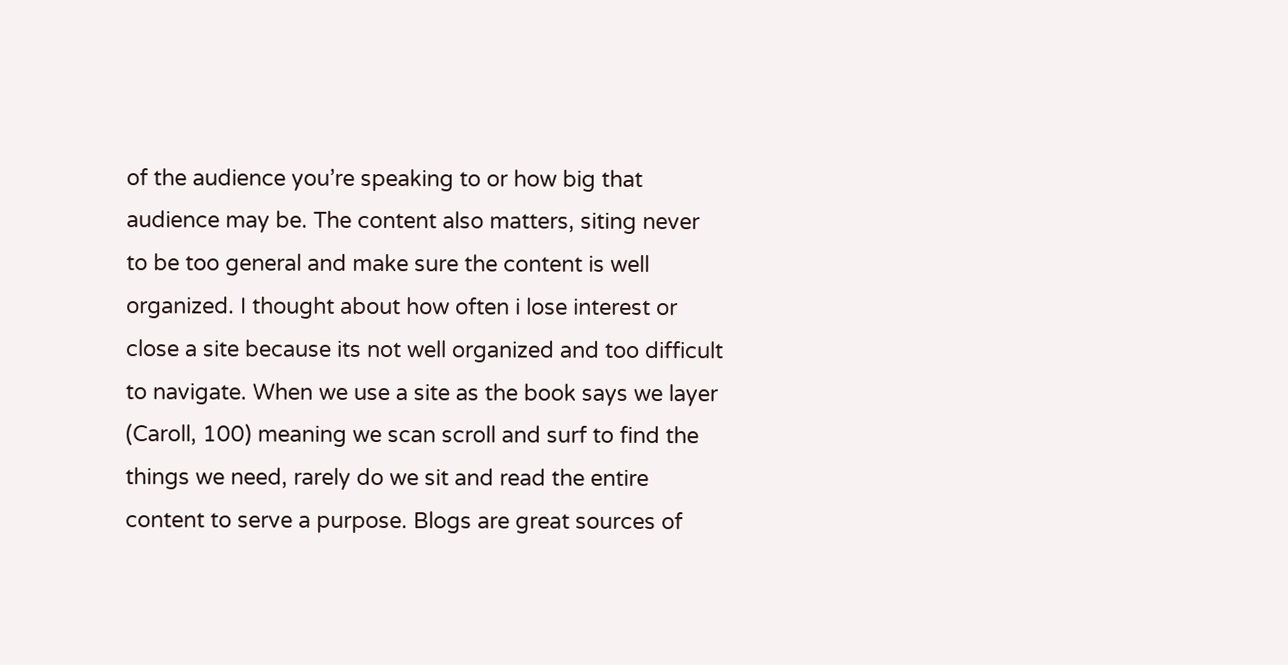of the audience you’re speaking to or how big that audience may be. The content also matters, siting never to be too general and make sure the content is well organized. I thought about how often i lose interest or close a site because its not well organized and too difficult to navigate. When we use a site as the book says we layer (Caroll, 100) meaning we scan scroll and surf to find the things we need, rarely do we sit and read the entire content to serve a purpose. Blogs are great sources of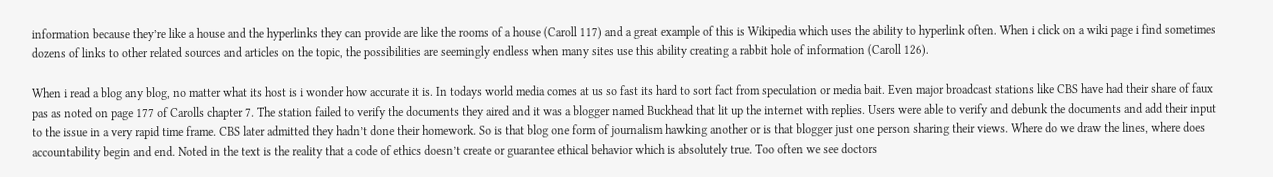information because they’re like a house and the hyperlinks they can provide are like the rooms of a house (Caroll 117) and a great example of this is Wikipedia which uses the ability to hyperlink often. When i click on a wiki page i find sometimes dozens of links to other related sources and articles on the topic, the possibilities are seemingly endless when many sites use this ability creating a rabbit hole of information (Caroll 126).

When i read a blog any blog, no matter what its host is i wonder how accurate it is. In todays world media comes at us so fast its hard to sort fact from speculation or media bait. Even major broadcast stations like CBS have had their share of faux pas as noted on page 177 of Carolls chapter 7. The station failed to verify the documents they aired and it was a blogger named Buckhead that lit up the internet with replies. Users were able to verify and debunk the documents and add their input to the issue in a very rapid time frame. CBS later admitted they hadn’t done their homework. So is that blog one form of journalism hawking another or is that blogger just one person sharing their views. Where do we draw the lines, where does accountability begin and end. Noted in the text is the reality that a code of ethics doesn’t create or guarantee ethical behavior which is absolutely true. Too often we see doctors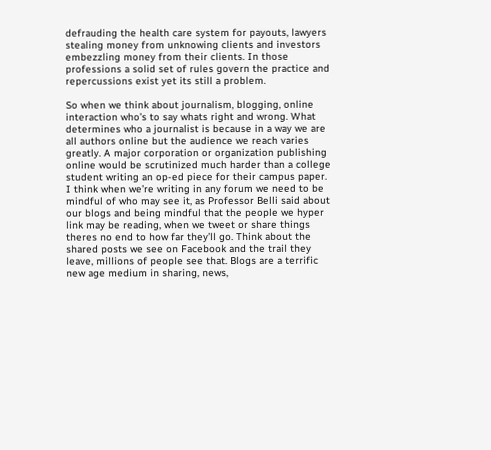defrauding the health care system for payouts, lawyers stealing money from unknowing clients and investors embezzling money from their clients. In those professions a solid set of rules govern the practice and repercussions exist yet its still a problem.

So when we think about journalism, blogging, online interaction who’s to say whats right and wrong. What determines who a journalist is because in a way we are all authors online but the audience we reach varies greatly. A major corporation or organization publishing online would be scrutinized much harder than a college student writing an op-ed piece for their campus paper. I think when we’re writing in any forum we need to be mindful of who may see it, as Professor Belli said about our blogs and being mindful that the people we hyper link may be reading, when we tweet or share things theres no end to how far they’ll go. Think about the shared posts we see on Facebook and the trail they leave, millions of people see that. Blogs are a terrific new age medium in sharing, news,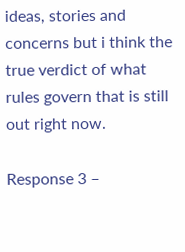ideas, stories and concerns but i think the true verdict of what rules govern that is still out right now.

Response 3 –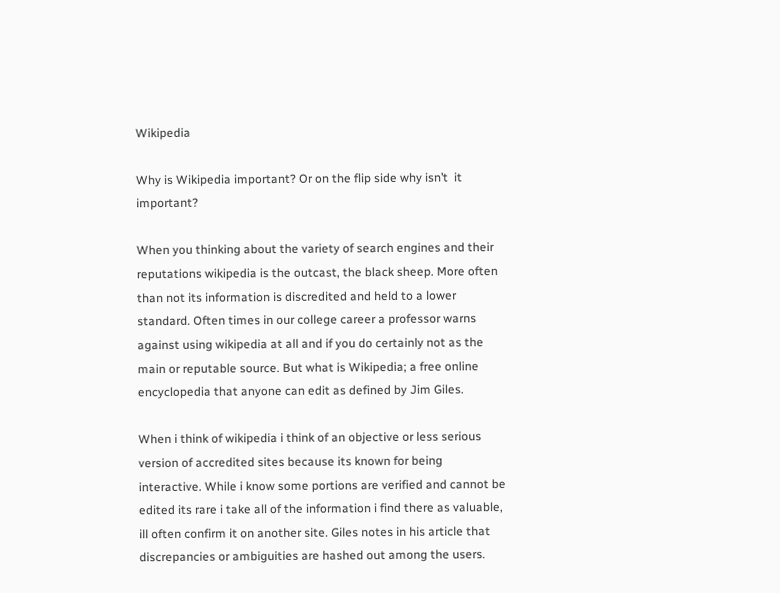Wikipedia

Why is Wikipedia important? Or on the flip side why isn’t  it important?

When you thinking about the variety of search engines and their reputations wikipedia is the outcast, the black sheep. More often than not its information is discredited and held to a lower standard. Often times in our college career a professor warns against using wikipedia at all and if you do certainly not as the main or reputable source. But what is Wikipedia; a free online encyclopedia that anyone can edit as defined by Jim Giles.

When i think of wikipedia i think of an objective or less serious version of accredited sites because its known for being interactive. While i know some portions are verified and cannot be edited its rare i take all of the information i find there as valuable, ill often confirm it on another site. Giles notes in his article that discrepancies or ambiguities are hashed out among the users.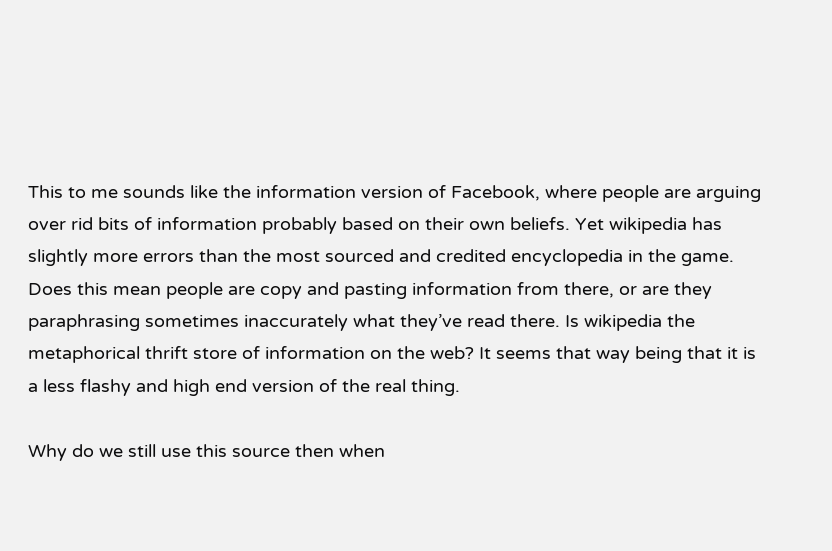This to me sounds like the information version of Facebook, where people are arguing over rid bits of information probably based on their own beliefs. Yet wikipedia has slightly more errors than the most sourced and credited encyclopedia in the game. Does this mean people are copy and pasting information from there, or are they paraphrasing sometimes inaccurately what they’ve read there. Is wikipedia the metaphorical thrift store of information on the web? It seems that way being that it is a less flashy and high end version of the real thing.

Why do we still use this source then when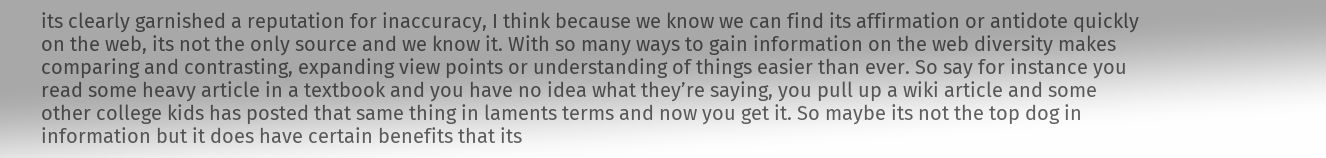its clearly garnished a reputation for inaccuracy, I think because we know we can find its affirmation or antidote quickly on the web, its not the only source and we know it. With so many ways to gain information on the web diversity makes comparing and contrasting, expanding view points or understanding of things easier than ever. So say for instance you read some heavy article in a textbook and you have no idea what they’re saying, you pull up a wiki article and some other college kids has posted that same thing in laments terms and now you get it. So maybe its not the top dog in information but it does have certain benefits that its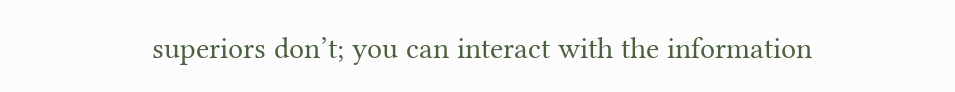superiors don’t; you can interact with the information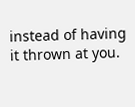instead of having it thrown at you.